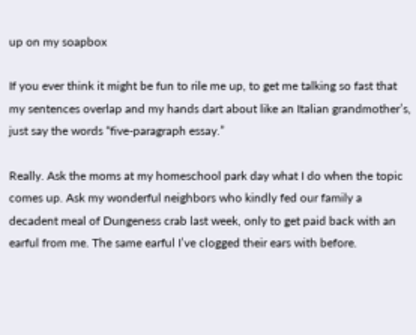up on my soapbox

If you ever think it might be fun to rile me up, to get me talking so fast that my sentences overlap and my hands dart about like an Italian grandmother’s, just say the words “five-paragraph essay.”

Really. Ask the moms at my homeschool park day what I do when the topic comes up. Ask my wonderful neighbors who kindly fed our family a decadent meal of Dungeness crab last week, only to get paid back with an earful from me. The same earful I’ve clogged their ears with before.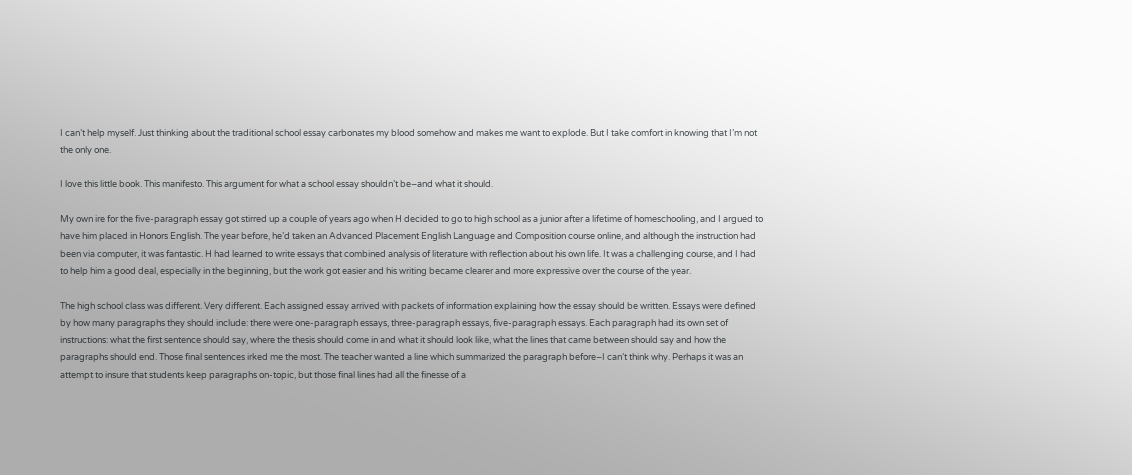I can’t help myself. Just thinking about the traditional school essay carbonates my blood somehow and makes me want to explode. But I take comfort in knowing that I’m not the only one.

I love this little book. This manifesto. This argument for what a school essay shouldn’t be–and what it should.

My own ire for the five-paragraph essay got stirred up a couple of years ago when H decided to go to high school as a junior after a lifetime of homeschooling, and I argued to have him placed in Honors English. The year before, he’d taken an Advanced Placement English Language and Composition course online, and although the instruction had been via computer, it was fantastic. H had learned to write essays that combined analysis of literature with reflection about his own life. It was a challenging course, and I had to help him a good deal, especially in the beginning, but the work got easier and his writing became clearer and more expressive over the course of the year.

The high school class was different. Very different. Each assigned essay arrived with packets of information explaining how the essay should be written. Essays were defined by how many paragraphs they should include: there were one-paragraph essays, three-paragraph essays, five-paragraph essays. Each paragraph had its own set of instructions: what the first sentence should say, where the thesis should come in and what it should look like, what the lines that came between should say and how the paragraphs should end. Those final sentences irked me the most. The teacher wanted a line which summarized the paragraph before–I can’t think why. Perhaps it was an attempt to insure that students keep paragraphs on-topic, but those final lines had all the finesse of a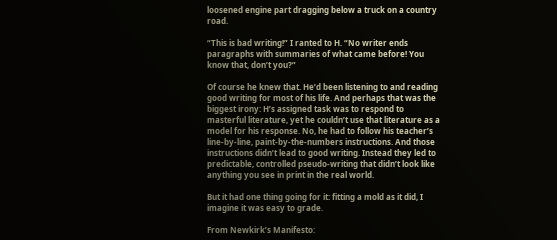loosened engine part dragging below a truck on a country road.

“This is bad writing!” I ranted to H. “No writer ends paragraphs with summaries of what came before! You know that, don’t you?”

Of course he knew that. He’d been listening to and reading good writing for most of his life. And perhaps that was the biggest irony: H’s assigned task was to respond to masterful literature, yet he couldn’t use that literature as a model for his response. No, he had to follow his teacher’s line-by-line, paint-by-the-numbers instructions. And those instructions didn’t lead to good writing. Instead they led to predictable, controlled pseudo-writing that didn’t look like anything you see in print in the real world.

But it had one thing going for it: fitting a mold as it did, I imagine it was easy to grade.

From Newkirk’s Manifesto: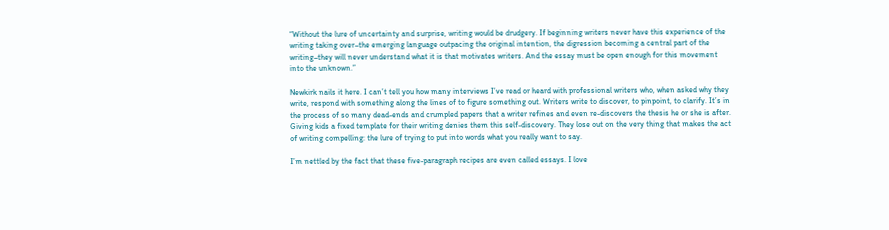“Without the lure of uncertainty and surprise, writing would be drudgery. If beginning writers never have this experience of the writing taking over–the emerging language outpacing the original intention, the digression becoming a central part of the writing–they will never understand what it is that motivates writers. And the essay must be open enough for this movement into the unknown.”

Newkirk nails it here. I can’t tell you how many interviews I’ve read or heard with professional writers who, when asked why they write, respond with something along the lines of to figure something out. Writers write to discover, to pinpoint, to clarify. It’s in the process of so many dead-ends and crumpled papers that a writer refines and even re-discovers the thesis he or she is after. Giving kids a fixed template for their writing denies them this self-discovery. They lose out on the very thing that makes the act of writing compelling: the lure of trying to put into words what you really want to say.

I’m nettled by the fact that these five-paragraph recipes are even called essays. I love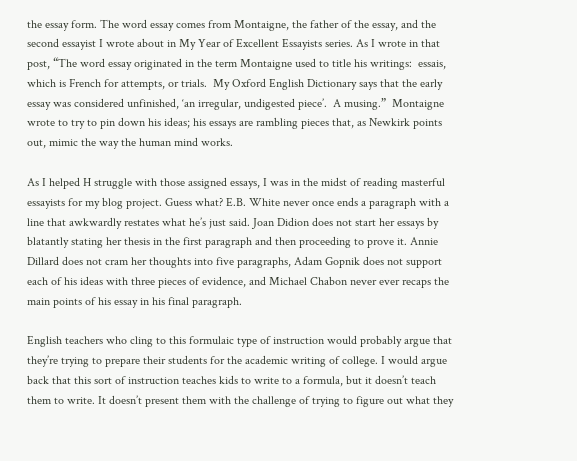the essay form. The word essay comes from Montaigne, the father of the essay, and the second essayist I wrote about in My Year of Excellent Essayists series. As I wrote in that post, “The word essay originated in the term Montaigne used to title his writings:  essais, which is French for attempts, or trials.  My Oxford English Dictionary says that the early essay was considered unfinished, ‘an irregular, undigested piece’.  A musing.”  Montaigne wrote to try to pin down his ideas; his essays are rambling pieces that, as Newkirk points out, mimic the way the human mind works.

As I helped H struggle with those assigned essays, I was in the midst of reading masterful essayists for my blog project. Guess what? E.B. White never once ends a paragraph with a line that awkwardly restates what he’s just said. Joan Didion does not start her essays by blatantly stating her thesis in the first paragraph and then proceeding to prove it. Annie Dillard does not cram her thoughts into five paragraphs, Adam Gopnik does not support each of his ideas with three pieces of evidence, and Michael Chabon never ever recaps the main points of his essay in his final paragraph.

English teachers who cling to this formulaic type of instruction would probably argue that they’re trying to prepare their students for the academic writing of college. I would argue back that this sort of instruction teaches kids to write to a formula, but it doesn’t teach them to write. It doesn’t present them with the challenge of trying to figure out what they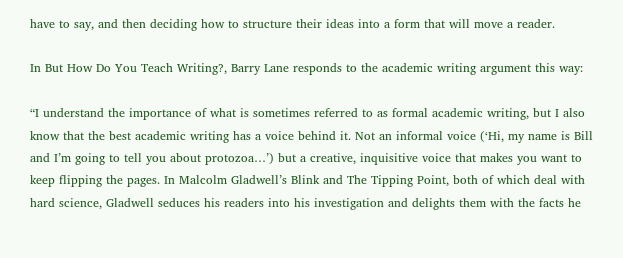have to say, and then deciding how to structure their ideas into a form that will move a reader.

In But How Do You Teach Writing?, Barry Lane responds to the academic writing argument this way:

“I understand the importance of what is sometimes referred to as formal academic writing, but I also know that the best academic writing has a voice behind it. Not an informal voice (‘Hi, my name is Bill and I’m going to tell you about protozoa…’) but a creative, inquisitive voice that makes you want to keep flipping the pages. In Malcolm Gladwell’s Blink and The Tipping Point, both of which deal with hard science, Gladwell seduces his readers into his investigation and delights them with the facts he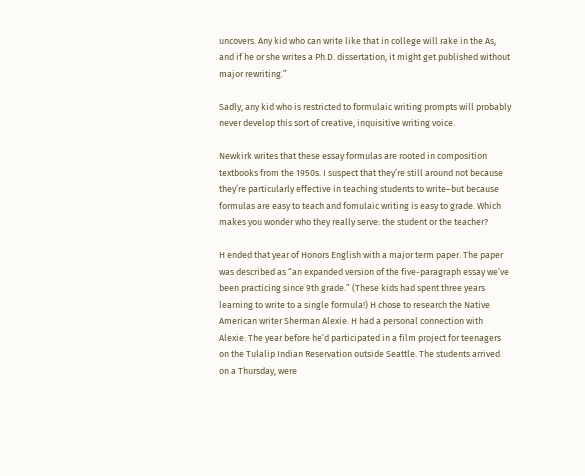uncovers. Any kid who can write like that in college will rake in the As, and if he or she writes a Ph.D. dissertation, it might get published without major rewriting.”

Sadly, any kid who is restricted to formulaic writing prompts will probably never develop this sort of creative, inquisitive writing voice.

Newkirk writes that these essay formulas are rooted in composition textbooks from the 1950s. I suspect that they’re still around not because they’re particularly effective in teaching students to write–but because formulas are easy to teach and fomulaic writing is easy to grade. Which makes you wonder who they really serve: the student or the teacher?

H ended that year of Honors English with a major term paper. The paper was described as “an expanded version of the five-paragraph essay we’ve been practicing since 9th grade.” (These kids had spent three years learning to write to a single formula!) H chose to research the Native American writer Sherman Alexie. H had a personal connection with Alexie. The year before he’d participated in a film project for teenagers on the Tulalip Indian Reservation outside Seattle. The students arrived on a Thursday, were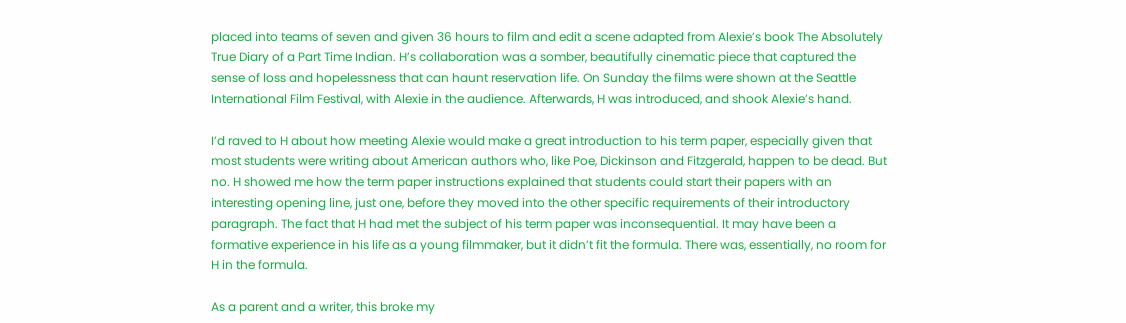placed into teams of seven and given 36 hours to film and edit a scene adapted from Alexie’s book The Absolutely True Diary of a Part Time Indian. H’s collaboration was a somber, beautifully cinematic piece that captured the sense of loss and hopelessness that can haunt reservation life. On Sunday the films were shown at the Seattle International Film Festival, with Alexie in the audience. Afterwards, H was introduced, and shook Alexie’s hand.

I’d raved to H about how meeting Alexie would make a great introduction to his term paper, especially given that most students were writing about American authors who, like Poe, Dickinson and Fitzgerald, happen to be dead. But no. H showed me how the term paper instructions explained that students could start their papers with an interesting opening line, just one, before they moved into the other specific requirements of their introductory paragraph. The fact that H had met the subject of his term paper was inconsequential. It may have been a formative experience in his life as a young filmmaker, but it didn’t fit the formula. There was, essentially, no room for H in the formula.

As a parent and a writer, this broke my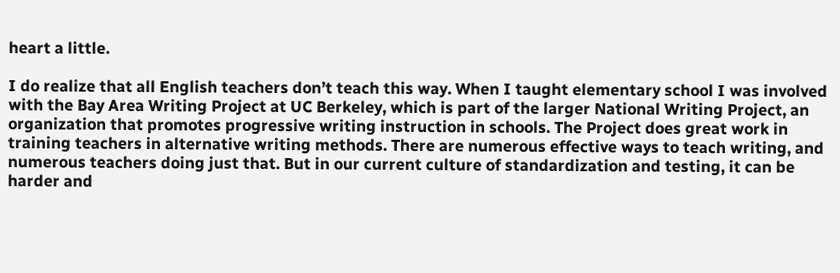heart a little.

I do realize that all English teachers don’t teach this way. When I taught elementary school I was involved with the Bay Area Writing Project at UC Berkeley, which is part of the larger National Writing Project, an organization that promotes progressive writing instruction in schools. The Project does great work in training teachers in alternative writing methods. There are numerous effective ways to teach writing, and numerous teachers doing just that. But in our current culture of standardization and testing, it can be harder and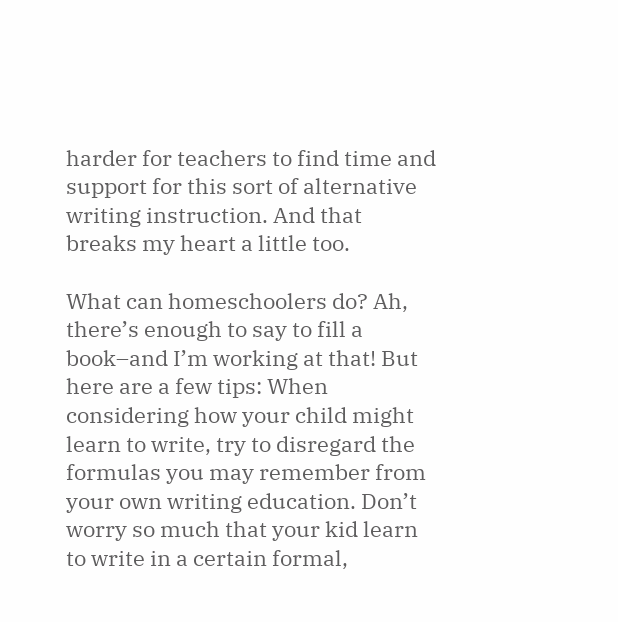harder for teachers to find time and support for this sort of alternative writing instruction. And that breaks my heart a little too.

What can homeschoolers do? Ah, there’s enough to say to fill a book–and I’m working at that! But here are a few tips: When considering how your child might learn to write, try to disregard the formulas you may remember from your own writing education. Don’t worry so much that your kid learn to write in a certain formal,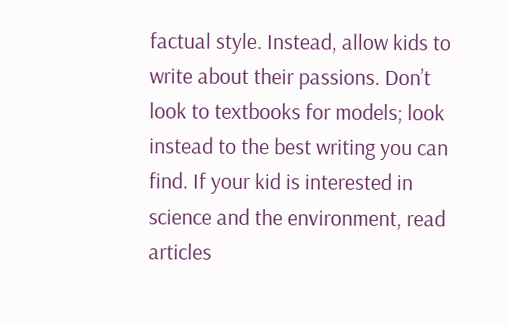factual style. Instead, allow kids to write about their passions. Don’t look to textbooks for models; look instead to the best writing you can find. If your kid is interested in science and the environment, read articles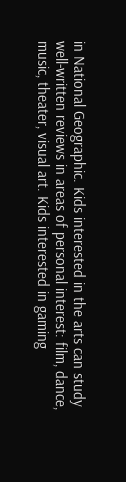in National Geographic. Kids interested in the arts can study well-written reviews in areas of personal interest: film, dance, music, theater, visual art. Kids interested in gaming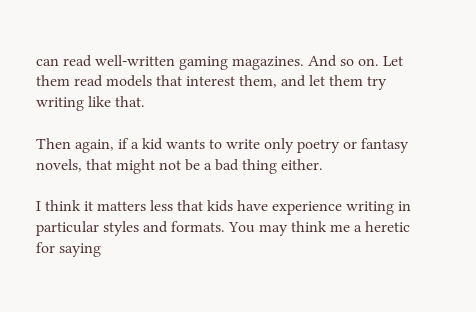can read well-written gaming magazines. And so on. Let them read models that interest them, and let them try writing like that.

Then again, if a kid wants to write only poetry or fantasy novels, that might not be a bad thing either.

I think it matters less that kids have experience writing in particular styles and formats. You may think me a heretic for saying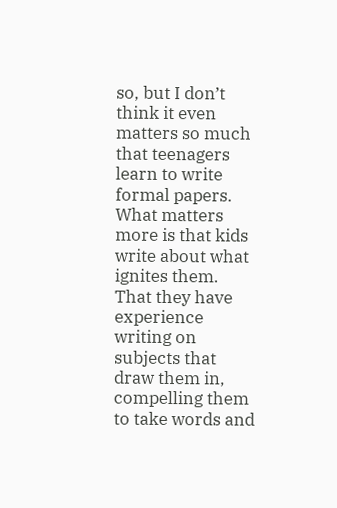so, but I don’t think it even matters so much that teenagers learn to write formal papers. What matters more is that kids write about what ignites them. That they have experience writing on subjects that draw them in, compelling them to take words and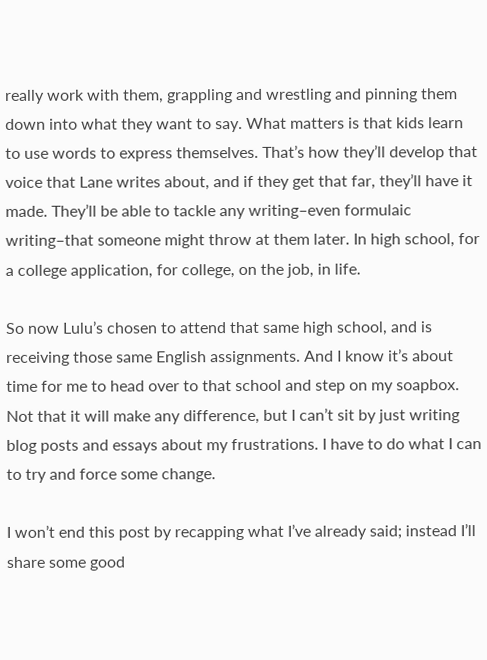really work with them, grappling and wrestling and pinning them down into what they want to say. What matters is that kids learn to use words to express themselves. That’s how they’ll develop that voice that Lane writes about, and if they get that far, they’ll have it made. They’ll be able to tackle any writing–even formulaic writing–that someone might throw at them later. In high school, for a college application, for college, on the job, in life.

So now Lulu’s chosen to attend that same high school, and is receiving those same English assignments. And I know it’s about time for me to head over to that school and step on my soapbox. Not that it will make any difference, but I can’t sit by just writing blog posts and essays about my frustrations. I have to do what I can to try and force some change.

I won’t end this post by recapping what I’ve already said; instead I’ll share some good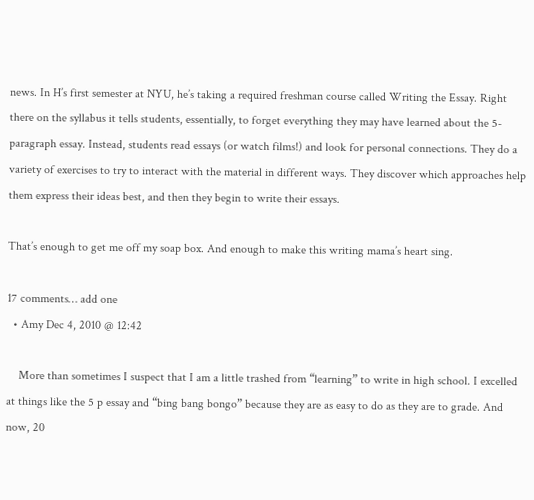news. In H’s first semester at NYU, he’s taking a required freshman course called Writing the Essay. Right there on the syllabus it tells students, essentially, to forget everything they may have learned about the 5-paragraph essay. Instead, students read essays (or watch films!) and look for personal connections. They do a variety of exercises to try to interact with the material in different ways. They discover which approaches help them express their ideas best, and then they begin to write their essays.

That’s enough to get me off my soap box. And enough to make this writing mama’s heart sing.

17 comments… add one
  • Amy Dec 4, 2010 @ 12:42

    More than sometimes I suspect that I am a little trashed from “learning” to write in high school. I excelled at things like the 5 p essay and “bing bang bongo” because they are as easy to do as they are to grade. And now, 20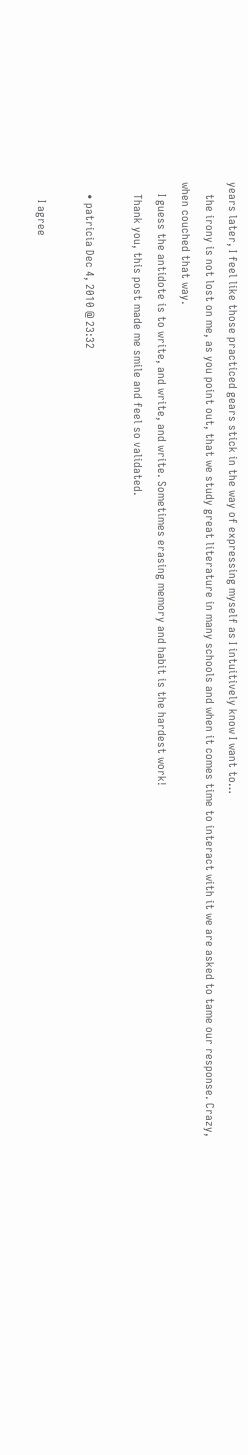years later, I feel like those practiced gears stick in the way of expressing myself as I intuitively know I want to…
    the irony is not lost on me, as you point out, that we study great literature in many schools and when it comes time to interact with it we are asked to tame our response. Crazy, when couched that way.
    I guess the antidote is to write, and write, and write. Sometimes erasing memory and habit is the hardest work!
    Thank you, this post made me smile and feel so validated.

    • patricia Dec 4, 2010 @ 23:32

      I agree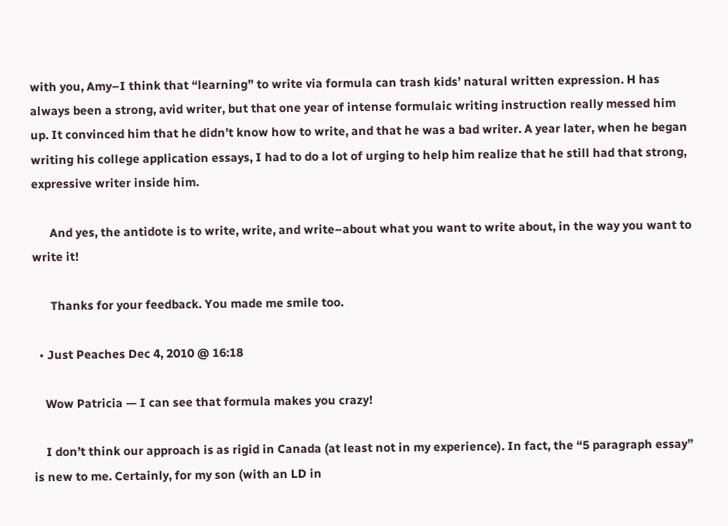with you, Amy–I think that “learning” to write via formula can trash kids’ natural written expression. H has always been a strong, avid writer, but that one year of intense formulaic writing instruction really messed him up. It convinced him that he didn’t know how to write, and that he was a bad writer. A year later, when he began writing his college application essays, I had to do a lot of urging to help him realize that he still had that strong, expressive writer inside him.

      And yes, the antidote is to write, write, and write–about what you want to write about, in the way you want to write it!

      Thanks for your feedback. You made me smile too.

  • Just Peaches Dec 4, 2010 @ 16:18

    Wow Patricia — I can see that formula makes you crazy!

    I don’t think our approach is as rigid in Canada (at least not in my experience). In fact, the “5 paragraph essay” is new to me. Certainly, for my son (with an LD in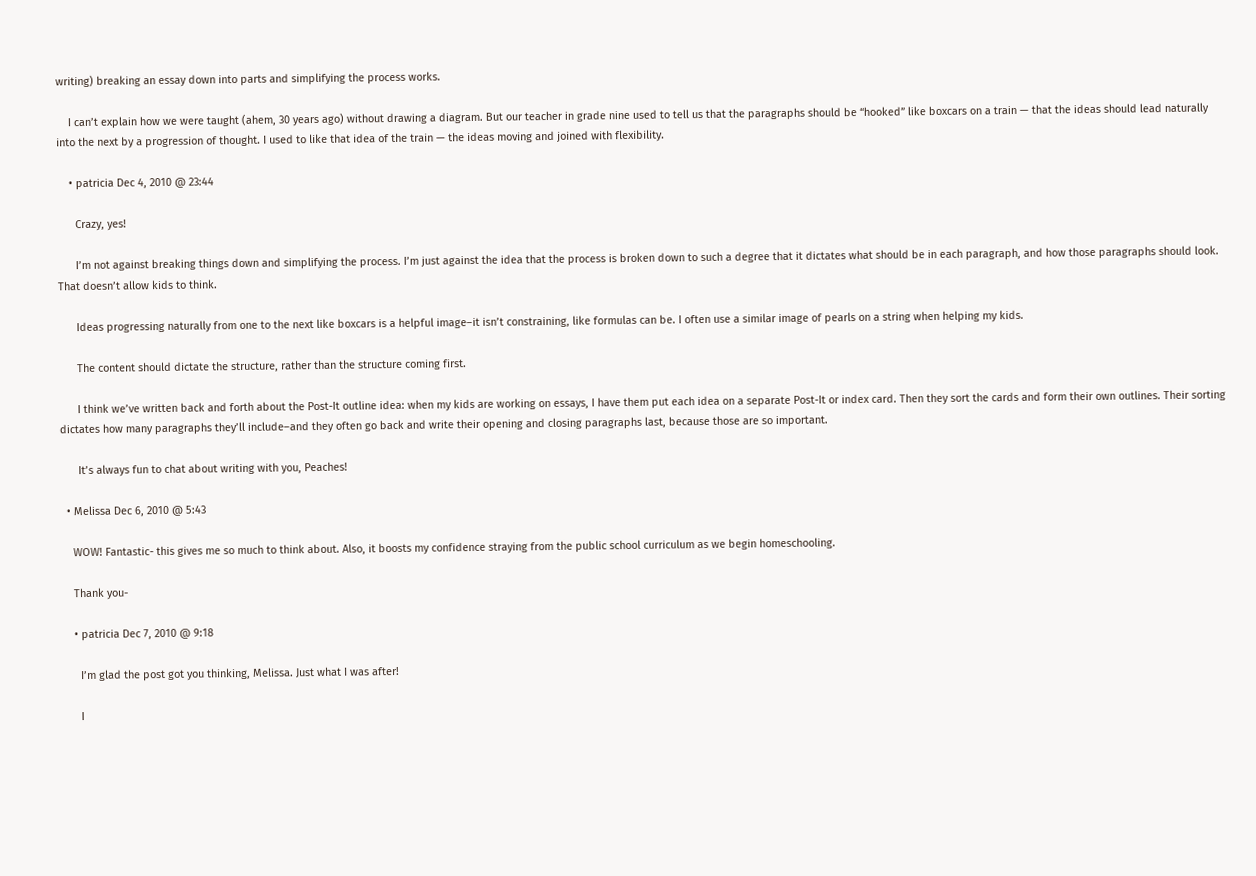writing) breaking an essay down into parts and simplifying the process works.

    I can’t explain how we were taught (ahem, 30 years ago) without drawing a diagram. But our teacher in grade nine used to tell us that the paragraphs should be “hooked” like boxcars on a train — that the ideas should lead naturally into the next by a progression of thought. I used to like that idea of the train — the ideas moving and joined with flexibility.

    • patricia Dec 4, 2010 @ 23:44

      Crazy, yes!

      I’m not against breaking things down and simplifying the process. I’m just against the idea that the process is broken down to such a degree that it dictates what should be in each paragraph, and how those paragraphs should look. That doesn’t allow kids to think.

      Ideas progressing naturally from one to the next like boxcars is a helpful image–it isn’t constraining, like formulas can be. I often use a similar image of pearls on a string when helping my kids.

      The content should dictate the structure, rather than the structure coming first.

      I think we’ve written back and forth about the Post-It outline idea: when my kids are working on essays, I have them put each idea on a separate Post-It or index card. Then they sort the cards and form their own outlines. Their sorting dictates how many paragraphs they’ll include–and they often go back and write their opening and closing paragraphs last, because those are so important.

      It’s always fun to chat about writing with you, Peaches!

  • Melissa Dec 6, 2010 @ 5:43

    WOW! Fantastic- this gives me so much to think about. Also, it boosts my confidence straying from the public school curriculum as we begin homeschooling.

    Thank you-

    • patricia Dec 7, 2010 @ 9:18

      I’m glad the post got you thinking, Melissa. Just what I was after!

      I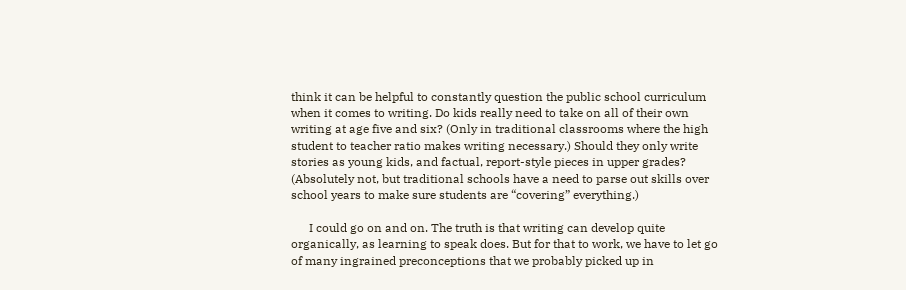think it can be helpful to constantly question the public school curriculum when it comes to writing. Do kids really need to take on all of their own writing at age five and six? (Only in traditional classrooms where the high student to teacher ratio makes writing necessary.) Should they only write stories as young kids, and factual, report-style pieces in upper grades? (Absolutely not, but traditional schools have a need to parse out skills over school years to make sure students are “covering” everything.)

      I could go on and on. The truth is that writing can develop quite organically, as learning to speak does. But for that to work, we have to let go of many ingrained preconceptions that we probably picked up in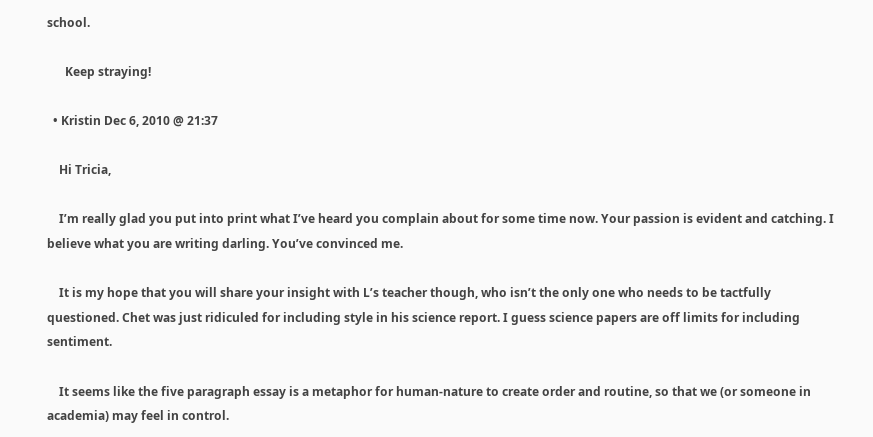school.

      Keep straying!

  • Kristin Dec 6, 2010 @ 21:37

    Hi Tricia,

    I’m really glad you put into print what I’ve heard you complain about for some time now. Your passion is evident and catching. I believe what you are writing darling. You’ve convinced me.

    It is my hope that you will share your insight with L’s teacher though, who isn’t the only one who needs to be tactfully questioned. Chet was just ridiculed for including style in his science report. I guess science papers are off limits for including sentiment.

    It seems like the five paragraph essay is a metaphor for human-nature to create order and routine, so that we (or someone in academia) may feel in control.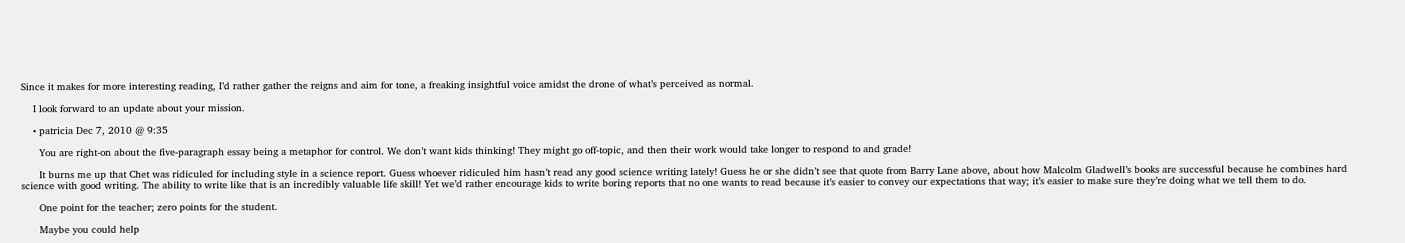Since it makes for more interesting reading, I’d rather gather the reigns and aim for tone, a freaking insightful voice amidst the drone of what’s perceived as normal.

    I look forward to an update about your mission.

    • patricia Dec 7, 2010 @ 9:35

      You are right-on about the five-paragraph essay being a metaphor for control. We don’t want kids thinking! They might go off-topic, and then their work would take longer to respond to and grade!

      It burns me up that Chet was ridiculed for including style in a science report. Guess whoever ridiculed him hasn’t read any good science writing lately! Guess he or she didn’t see that quote from Barry Lane above, about how Malcolm Gladwell’s books are successful because he combines hard science with good writing. The ability to write like that is an incredibly valuable life skill! Yet we’d rather encourage kids to write boring reports that no one wants to read because it’s easier to convey our expectations that way; it’s easier to make sure they’re doing what we tell them to do.

      One point for the teacher; zero points for the student.

      Maybe you could help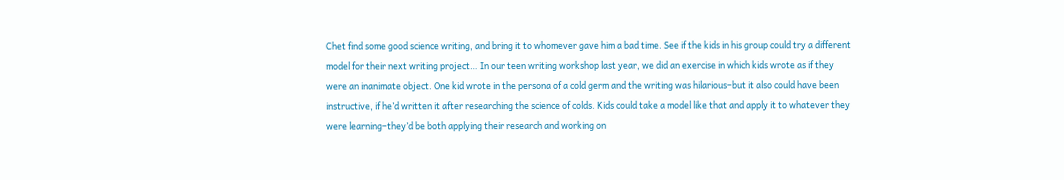Chet find some good science writing, and bring it to whomever gave him a bad time. See if the kids in his group could try a different model for their next writing project… In our teen writing workshop last year, we did an exercise in which kids wrote as if they were an inanimate object. One kid wrote in the persona of a cold germ and the writing was hilarious–but it also could have been instructive, if he’d written it after researching the science of colds. Kids could take a model like that and apply it to whatever they were learning–they’d be both applying their research and working on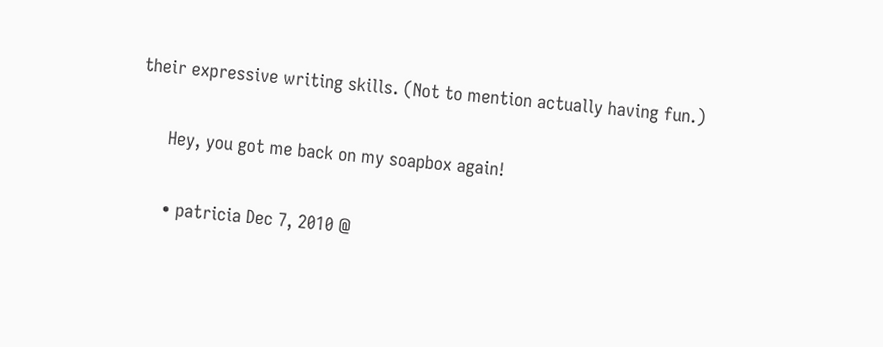their expressive writing skills. (Not to mention actually having fun.)

      Hey, you got me back on my soapbox again!

      • patricia Dec 7, 2010 @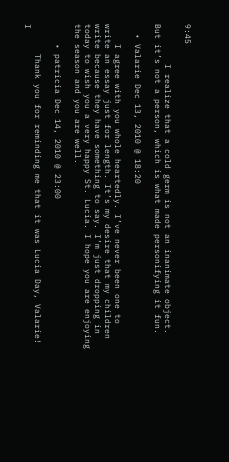9:45

        I realize that a cold germ is not an inanimate object. But it’s not a person, which is what made personifying it fun.

  • Valarie Dec 13, 2010 @ 18:20

    I agree with you whole heartedly. I’ve never been one to write an essay just for length. It’s my desire that my children write because they have something to say. I’m just dropping in today to wish you a very happy St. Lucia. I hope you are enjoying the season and you are well.

    • patricia Dec 14, 2010 @ 23:00

      Thank you for reminding me that it was Lucia Day, Valarie! I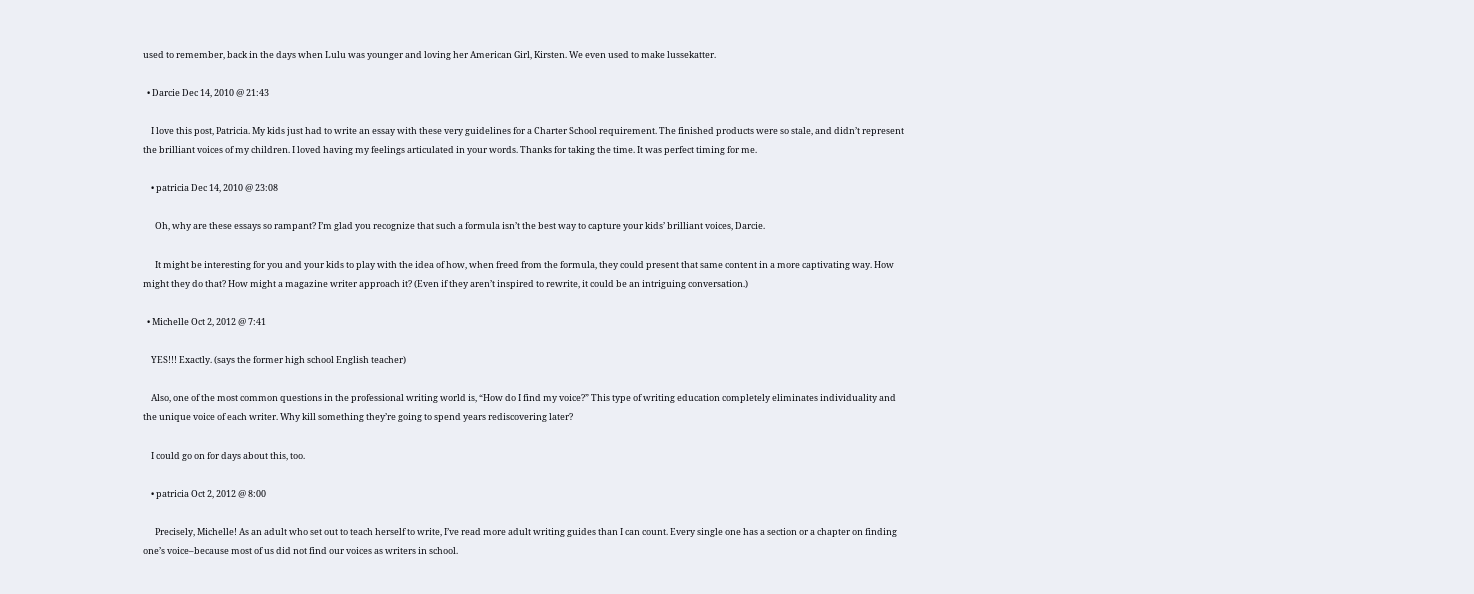used to remember, back in the days when Lulu was younger and loving her American Girl, Kirsten. We even used to make lussekatter.

  • Darcie Dec 14, 2010 @ 21:43

    I love this post, Patricia. My kids just had to write an essay with these very guidelines for a Charter School requirement. The finished products were so stale, and didn’t represent the brilliant voices of my children. I loved having my feelings articulated in your words. Thanks for taking the time. It was perfect timing for me.

    • patricia Dec 14, 2010 @ 23:08

      Oh, why are these essays so rampant? I’m glad you recognize that such a formula isn’t the best way to capture your kids’ brilliant voices, Darcie.

      It might be interesting for you and your kids to play with the idea of how, when freed from the formula, they could present that same content in a more captivating way. How might they do that? How might a magazine writer approach it? (Even if they aren’t inspired to rewrite, it could be an intriguing conversation.)

  • Michelle Oct 2, 2012 @ 7:41

    YES!!! Exactly. (says the former high school English teacher)

    Also, one of the most common questions in the professional writing world is, “How do I find my voice?” This type of writing education completely eliminates individuality and the unique voice of each writer. Why kill something they’re going to spend years rediscovering later?

    I could go on for days about this, too.

    • patricia Oct 2, 2012 @ 8:00

      Precisely, Michelle! As an adult who set out to teach herself to write, I’ve read more adult writing guides than I can count. Every single one has a section or a chapter on finding one’s voice–because most of us did not find our voices as writers in school.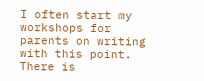I often start my workshops for parents on writing with this point. There is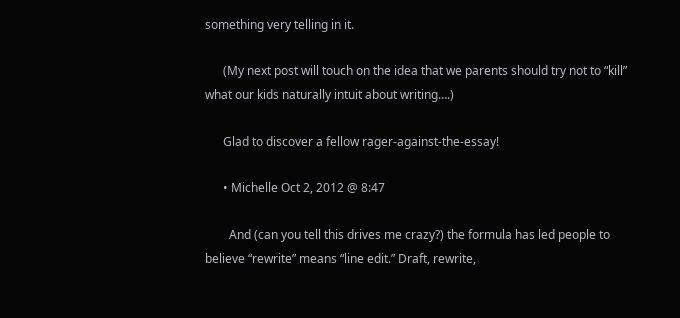something very telling in it.

      (My next post will touch on the idea that we parents should try not to “kill” what our kids naturally intuit about writing….)

      Glad to discover a fellow rager-against-the-essay!

      • Michelle Oct 2, 2012 @ 8:47

        And (can you tell this drives me crazy?) the formula has led people to believe “rewrite” means “line edit.” Draft, rewrite,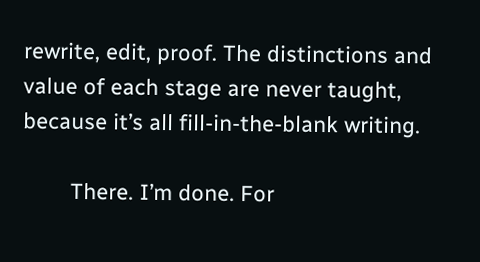rewrite, edit, proof. The distinctions and value of each stage are never taught, because it’s all fill-in-the-blank writing.

        There. I’m done. For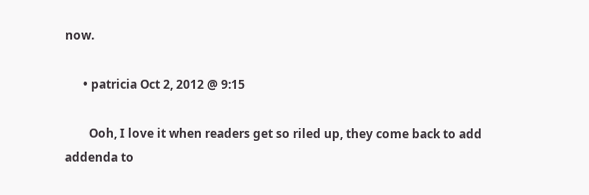now.

      • patricia Oct 2, 2012 @ 9:15

        Ooh, I love it when readers get so riled up, they come back to add addenda to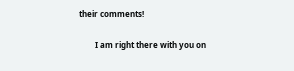their comments!

        I am right there with you on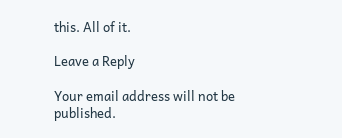this. All of it.

Leave a Reply

Your email address will not be published.